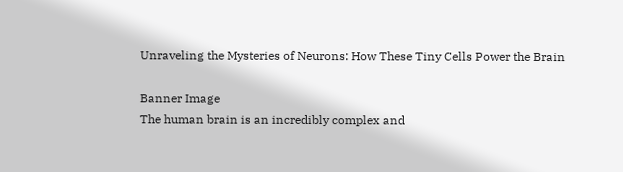Unraveling the Mysteries of Neurons: How These Tiny Cells Power the Brain

Banner Image
The human brain is an incredibly complex and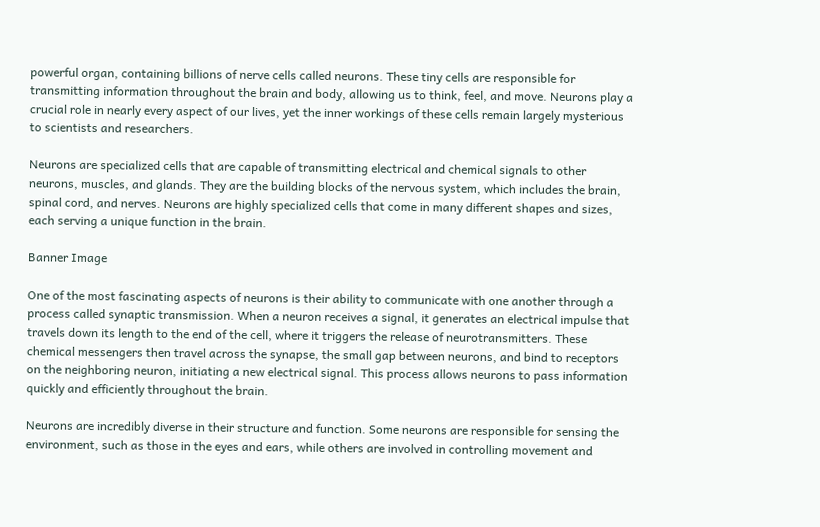powerful organ, containing billions of nerve cells called neurons. These tiny cells are responsible for transmitting information throughout the brain and body, allowing us to think, feel, and move. Neurons play a crucial role in nearly every aspect of our lives, yet the inner workings of these cells remain largely mysterious to scientists and researchers.

Neurons are specialized cells that are capable of transmitting electrical and chemical signals to other neurons, muscles, and glands. They are the building blocks of the nervous system, which includes the brain, spinal cord, and nerves. Neurons are highly specialized cells that come in many different shapes and sizes, each serving a unique function in the brain.

Banner Image

One of the most fascinating aspects of neurons is their ability to communicate with one another through a process called synaptic transmission. When a neuron receives a signal, it generates an electrical impulse that travels down its length to the end of the cell, where it triggers the release of neurotransmitters. These chemical messengers then travel across the synapse, the small gap between neurons, and bind to receptors on the neighboring neuron, initiating a new electrical signal. This process allows neurons to pass information quickly and efficiently throughout the brain.

Neurons are incredibly diverse in their structure and function. Some neurons are responsible for sensing the environment, such as those in the eyes and ears, while others are involved in controlling movement and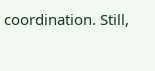coordination. Still,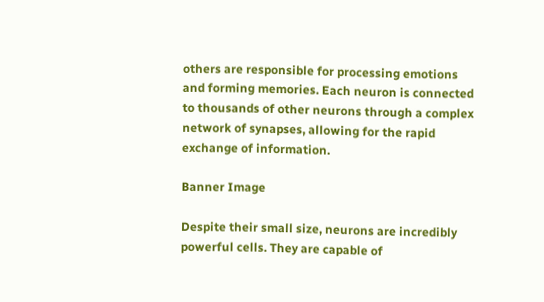others are responsible for processing emotions and forming memories. Each neuron is connected to thousands of other neurons through a complex network of synapses, allowing for the rapid exchange of information.

Banner Image

Despite their small size, neurons are incredibly powerful cells. They are capable of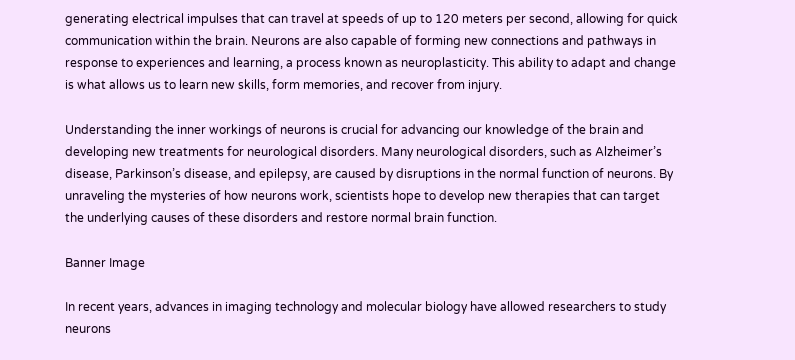generating electrical impulses that can travel at speeds of up to 120 meters per second, allowing for quick communication within the brain. Neurons are also capable of forming new connections and pathways in response to experiences and learning, a process known as neuroplasticity. This ability to adapt and change is what allows us to learn new skills, form memories, and recover from injury.

Understanding the inner workings of neurons is crucial for advancing our knowledge of the brain and developing new treatments for neurological disorders. Many neurological disorders, such as Alzheimer’s disease, Parkinson’s disease, and epilepsy, are caused by disruptions in the normal function of neurons. By unraveling the mysteries of how neurons work, scientists hope to develop new therapies that can target the underlying causes of these disorders and restore normal brain function.

Banner Image

In recent years, advances in imaging technology and molecular biology have allowed researchers to study neurons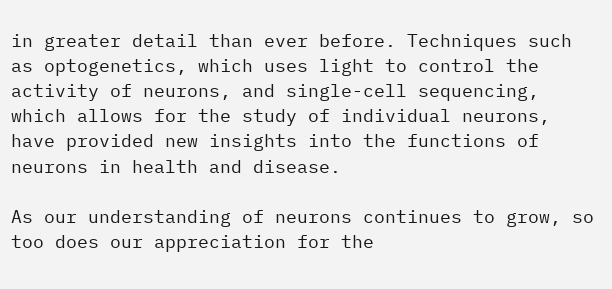in greater detail than ever before. Techniques such as optogenetics, which uses light to control the activity of neurons, and single-cell sequencing, which allows for the study of individual neurons, have provided new insights into the functions of neurons in health and disease.

As our understanding of neurons continues to grow, so too does our appreciation for the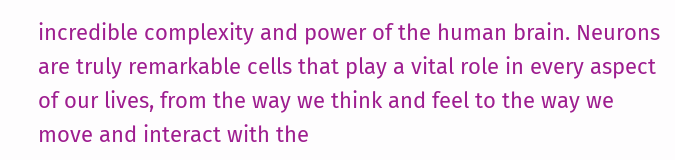incredible complexity and power of the human brain. Neurons are truly remarkable cells that play a vital role in every aspect of our lives, from the way we think and feel to the way we move and interact with the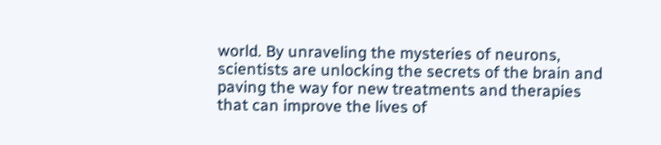world. By unraveling the mysteries of neurons, scientists are unlocking the secrets of the brain and paving the way for new treatments and therapies that can improve the lives of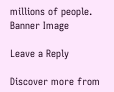millions of people.
Banner Image

Leave a Reply

Discover more from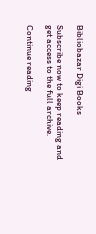Bibliobazar Digi Books

Subscribe now to keep reading and get access to the full archive.

Continue reading